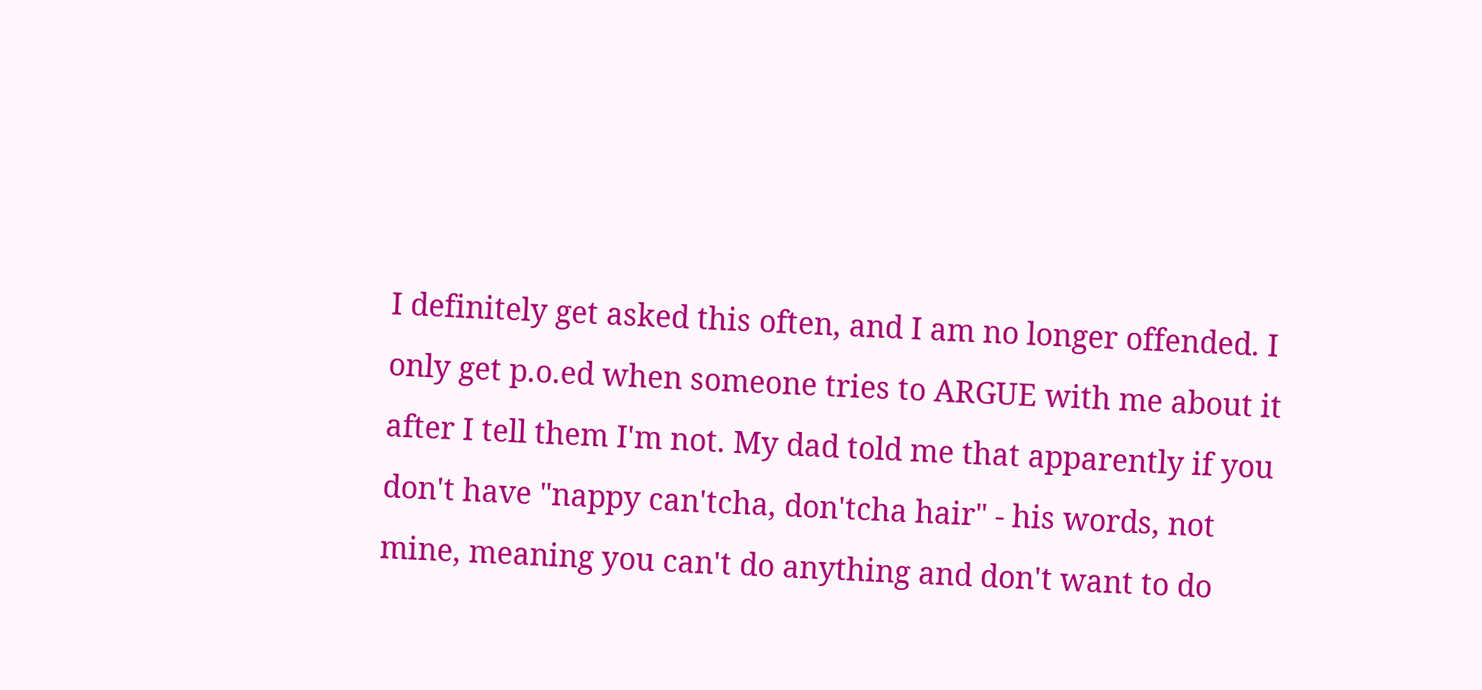I definitely get asked this often, and I am no longer offended. I only get p.o.ed when someone tries to ARGUE with me about it after I tell them I'm not. My dad told me that apparently if you don't have "nappy can'tcha, don'tcha hair" - his words, not mine, meaning you can't do anything and don't want to do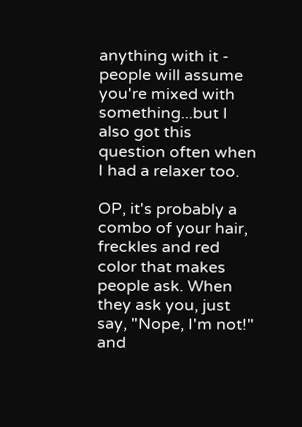anything with it - people will assume you're mixed with something...but I also got this question often when I had a relaxer too.

OP, it's probably a combo of your hair, freckles and red color that makes people ask. When they ask you, just say, "Nope, I'm not!" and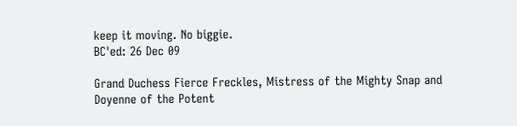keep it moving. No biggie.
BC'ed: 26 Dec 09

Grand Duchess Fierce Freckles, Mistress of the Mighty Snap and Doyenne of the Potent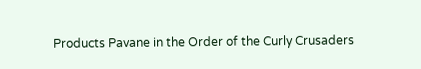Products Pavane in the Order of the Curly Crusaders